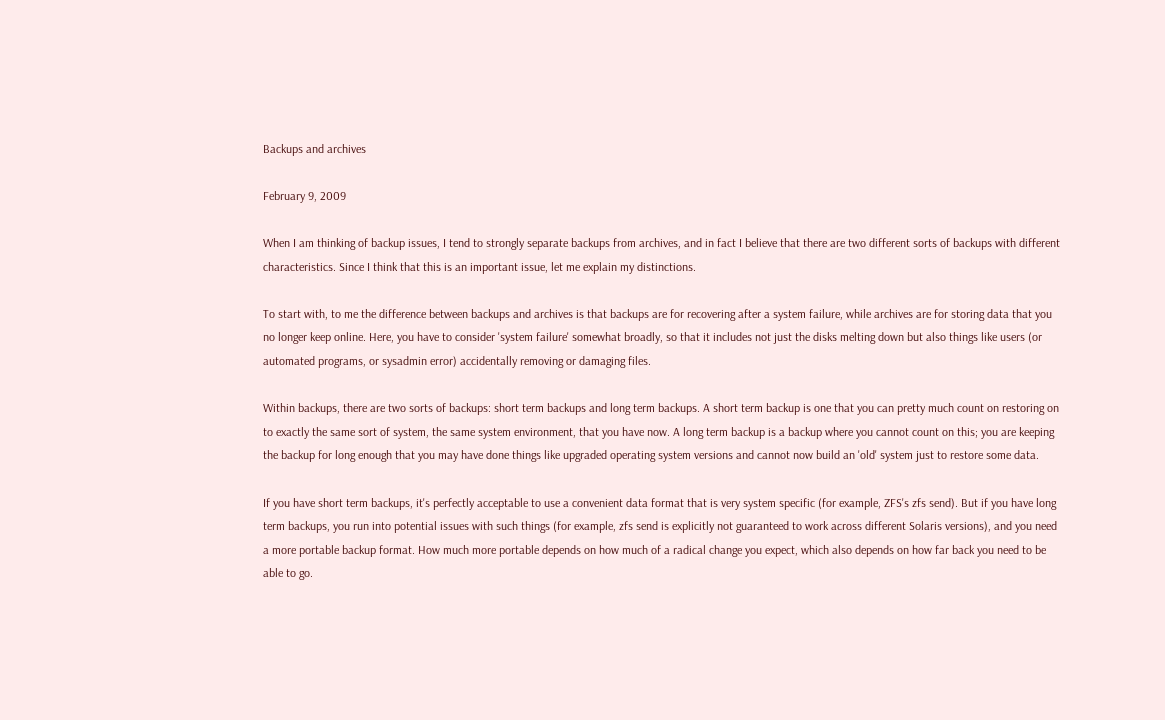Backups and archives

February 9, 2009

When I am thinking of backup issues, I tend to strongly separate backups from archives, and in fact I believe that there are two different sorts of backups with different characteristics. Since I think that this is an important issue, let me explain my distinctions.

To start with, to me the difference between backups and archives is that backups are for recovering after a system failure, while archives are for storing data that you no longer keep online. Here, you have to consider 'system failure' somewhat broadly, so that it includes not just the disks melting down but also things like users (or automated programs, or sysadmin error) accidentally removing or damaging files.

Within backups, there are two sorts of backups: short term backups and long term backups. A short term backup is one that you can pretty much count on restoring on to exactly the same sort of system, the same system environment, that you have now. A long term backup is a backup where you cannot count on this; you are keeping the backup for long enough that you may have done things like upgraded operating system versions and cannot now build an 'old' system just to restore some data.

If you have short term backups, it's perfectly acceptable to use a convenient data format that is very system specific (for example, ZFS's zfs send). But if you have long term backups, you run into potential issues with such things (for example, zfs send is explicitly not guaranteed to work across different Solaris versions), and you need a more portable backup format. How much more portable depends on how much of a radical change you expect, which also depends on how far back you need to be able to go.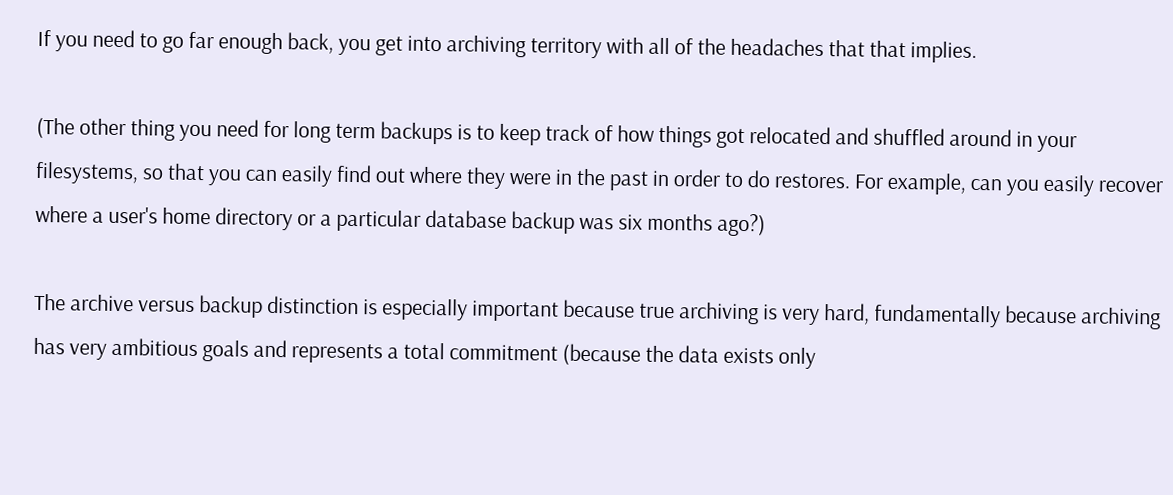If you need to go far enough back, you get into archiving territory with all of the headaches that that implies.

(The other thing you need for long term backups is to keep track of how things got relocated and shuffled around in your filesystems, so that you can easily find out where they were in the past in order to do restores. For example, can you easily recover where a user's home directory or a particular database backup was six months ago?)

The archive versus backup distinction is especially important because true archiving is very hard, fundamentally because archiving has very ambitious goals and represents a total commitment (because the data exists only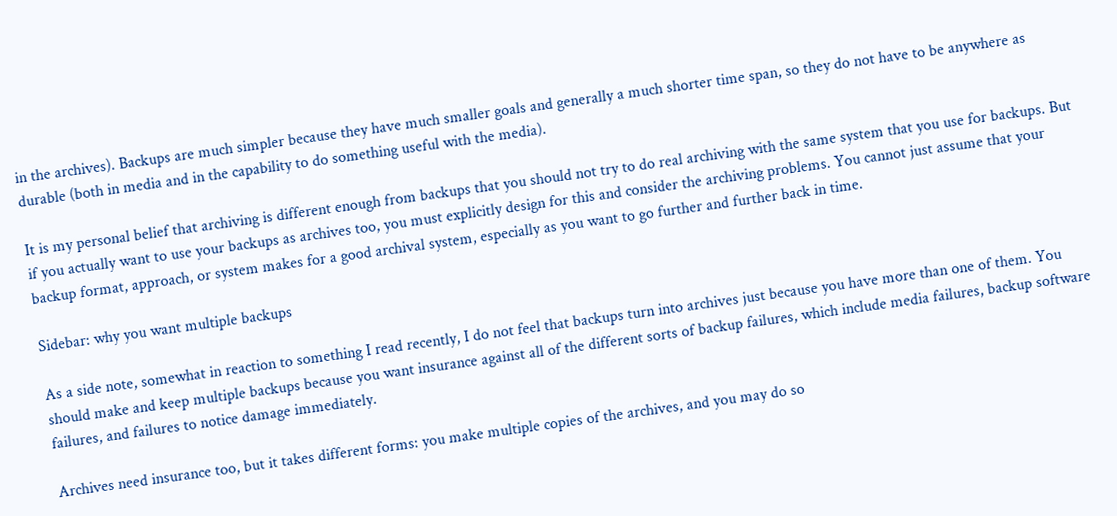in the archives). Backups are much simpler because they have much smaller goals and generally a much shorter time span, so they do not have to be anywhere as durable (both in media and in the capability to do something useful with the media).

It is my personal belief that archiving is different enough from backups that you should not try to do real archiving with the same system that you use for backups. But if you actually want to use your backups as archives too, you must explicitly design for this and consider the archiving problems. You cannot just assume that your backup format, approach, or system makes for a good archival system, especially as you want to go further and further back in time.

Sidebar: why you want multiple backups

As a side note, somewhat in reaction to something I read recently, I do not feel that backups turn into archives just because you have more than one of them. You should make and keep multiple backups because you want insurance against all of the different sorts of backup failures, which include media failures, backup software failures, and failures to notice damage immediately.

Archives need insurance too, but it takes different forms: you make multiple copies of the archives, and you may do so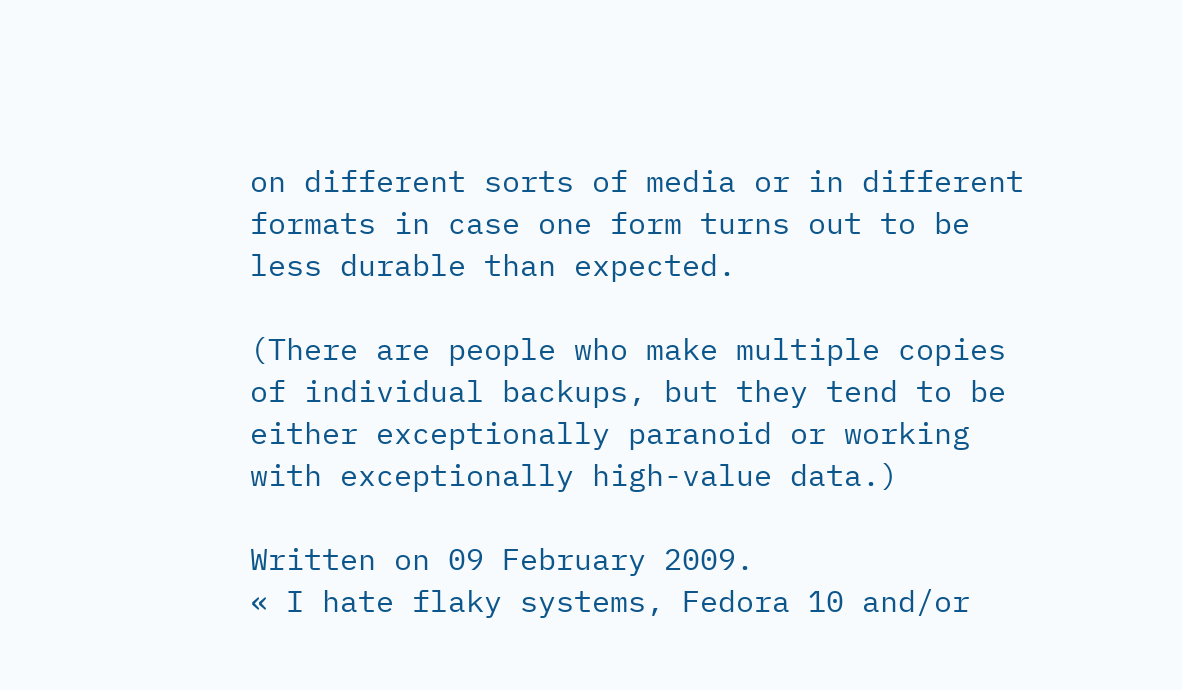on different sorts of media or in different formats in case one form turns out to be less durable than expected.

(There are people who make multiple copies of individual backups, but they tend to be either exceptionally paranoid or working with exceptionally high-value data.)

Written on 09 February 2009.
« I hate flaky systems, Fedora 10 and/or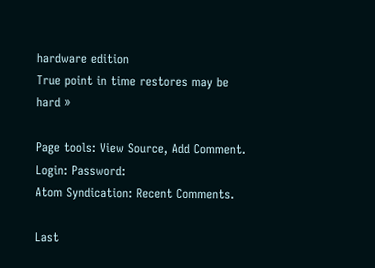hardware edition
True point in time restores may be hard »

Page tools: View Source, Add Comment.
Login: Password:
Atom Syndication: Recent Comments.

Last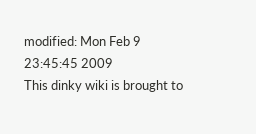modified: Mon Feb 9 23:45:45 2009
This dinky wiki is brought to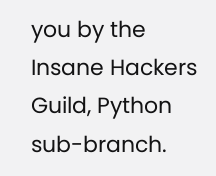you by the Insane Hackers Guild, Python sub-branch.